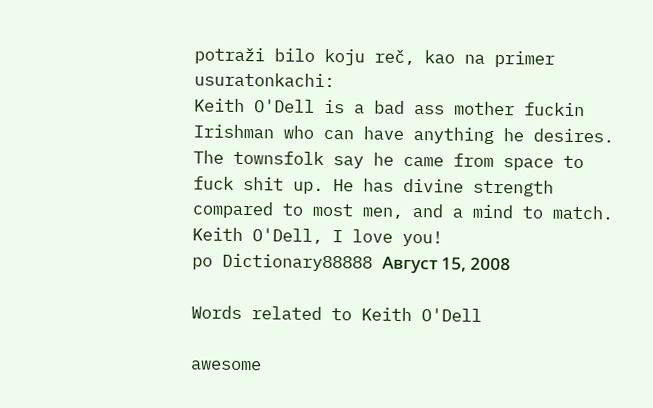potraži bilo koju reč, kao na primer usuratonkachi:
Keith O'Dell is a bad ass mother fuckin Irishman who can have anything he desires. The townsfolk say he came from space to fuck shit up. He has divine strength compared to most men, and a mind to match.
Keith O'Dell, I love you!
po Dictionary88888 Август 15, 2008

Words related to Keith O'Dell

awesome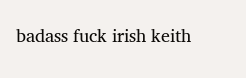badass fuck irish keith